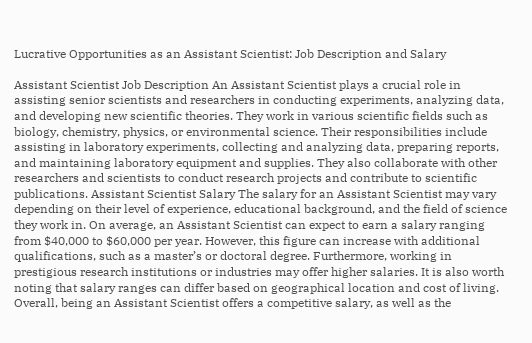Lucrative Opportunities as an Assistant Scientist: Job Description and Salary

Assistant Scientist Job Description An Assistant Scientist plays a crucial role in assisting senior scientists and researchers in conducting experiments, analyzing data, and developing new scientific theories. They work in various scientific fields such as biology, chemistry, physics, or environmental science. Their responsibilities include assisting in laboratory experiments, collecting and analyzing data, preparing reports, and maintaining laboratory equipment and supplies. They also collaborate with other researchers and scientists to conduct research projects and contribute to scientific publications. Assistant Scientist Salary The salary for an Assistant Scientist may vary depending on their level of experience, educational background, and the field of science they work in. On average, an Assistant Scientist can expect to earn a salary ranging from $40,000 to $60,000 per year. However, this figure can increase with additional qualifications, such as a master’s or doctoral degree. Furthermore, working in prestigious research institutions or industries may offer higher salaries. It is also worth noting that salary ranges can differ based on geographical location and cost of living. Overall, being an Assistant Scientist offers a competitive salary, as well as the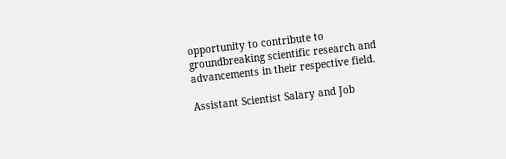opportunity to contribute to groundbreaking scientific research and advancements in their respective field.

Assistant Scientist Salary and Job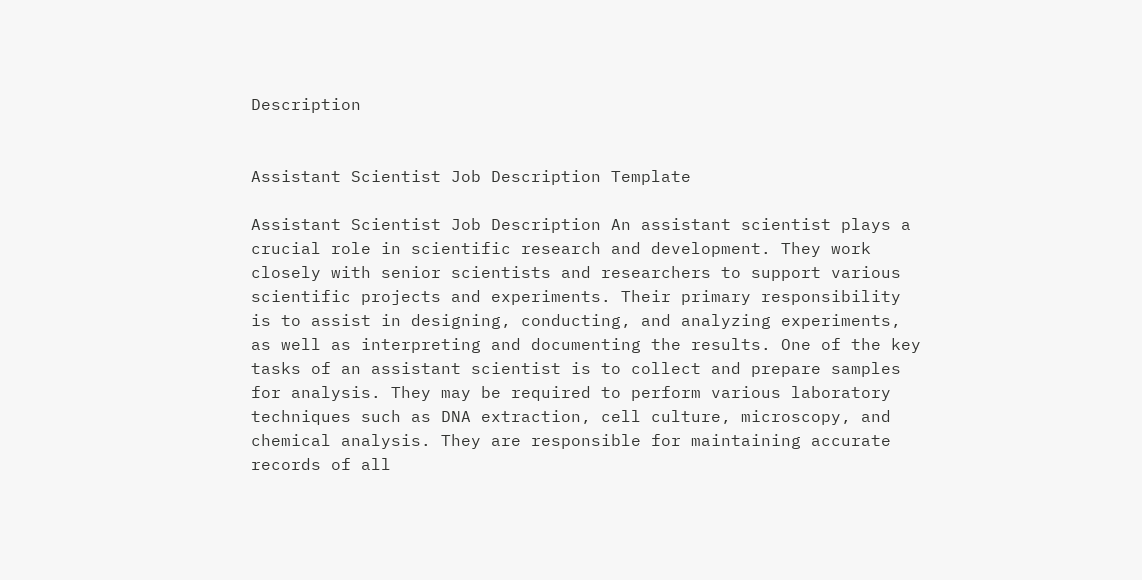Description


Assistant Scientist Job Description Template

Assistant Scientist Job Description An assistant scientist plays a crucial role in scientific research and development. They work closely with senior scientists and researchers to support various scientific projects and experiments. Their primary responsibility is to assist in designing, conducting, and analyzing experiments, as well as interpreting and documenting the results. One of the key tasks of an assistant scientist is to collect and prepare samples for analysis. They may be required to perform various laboratory techniques such as DNA extraction, cell culture, microscopy, and chemical analysis. They are responsible for maintaining accurate records of all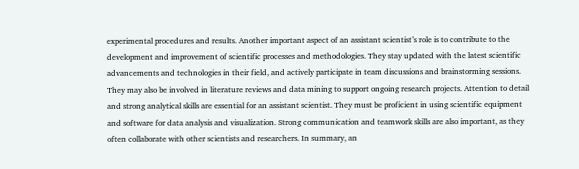experimental procedures and results. Another important aspect of an assistant scientist’s role is to contribute to the development and improvement of scientific processes and methodologies. They stay updated with the latest scientific advancements and technologies in their field, and actively participate in team discussions and brainstorming sessions. They may also be involved in literature reviews and data mining to support ongoing research projects. Attention to detail and strong analytical skills are essential for an assistant scientist. They must be proficient in using scientific equipment and software for data analysis and visualization. Strong communication and teamwork skills are also important, as they often collaborate with other scientists and researchers. In summary, an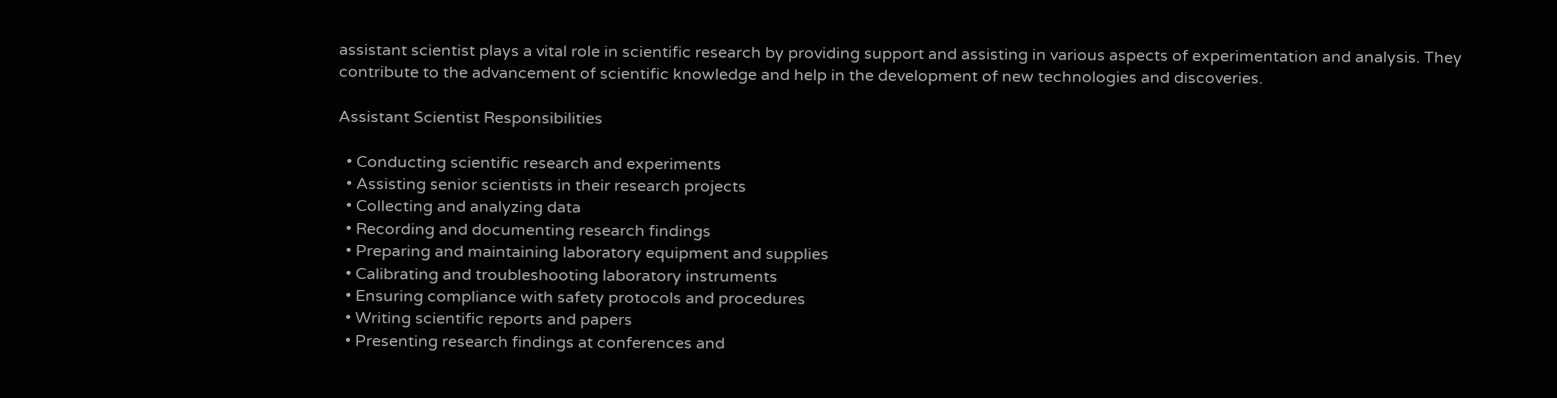assistant scientist plays a vital role in scientific research by providing support and assisting in various aspects of experimentation and analysis. They contribute to the advancement of scientific knowledge and help in the development of new technologies and discoveries.

Assistant Scientist Responsibilities

  • Conducting scientific research and experiments
  • Assisting senior scientists in their research projects
  • Collecting and analyzing data
  • Recording and documenting research findings
  • Preparing and maintaining laboratory equipment and supplies
  • Calibrating and troubleshooting laboratory instruments
  • Ensuring compliance with safety protocols and procedures
  • Writing scientific reports and papers
  • Presenting research findings at conferences and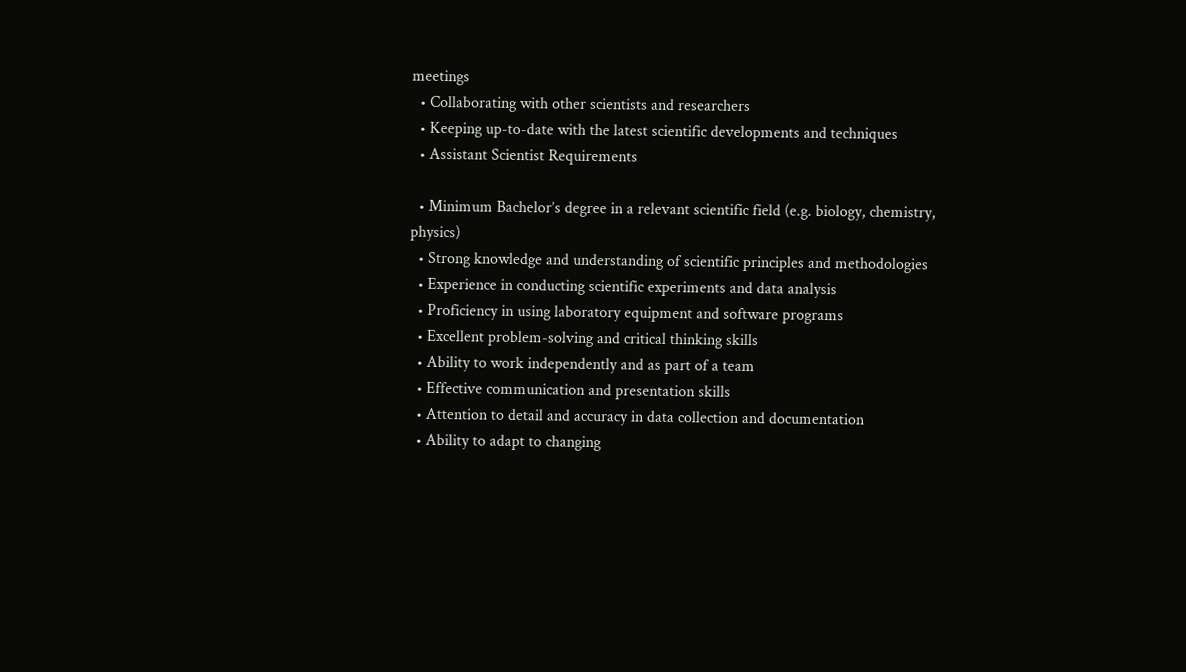meetings
  • Collaborating with other scientists and researchers
  • Keeping up-to-date with the latest scientific developments and techniques
  • Assistant Scientist Requirements

  • Minimum Bachelor’s degree in a relevant scientific field (e.g. biology, chemistry, physics)
  • Strong knowledge and understanding of scientific principles and methodologies
  • Experience in conducting scientific experiments and data analysis
  • Proficiency in using laboratory equipment and software programs
  • Excellent problem-solving and critical thinking skills
  • Ability to work independently and as part of a team
  • Effective communication and presentation skills
  • Attention to detail and accuracy in data collection and documentation
  • Ability to adapt to changing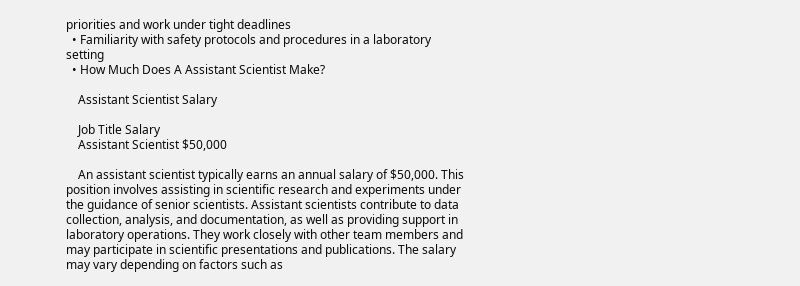priorities and work under tight deadlines
  • Familiarity with safety protocols and procedures in a laboratory setting
  • How Much Does A Assistant Scientist Make?

    Assistant Scientist Salary

    Job Title Salary
    Assistant Scientist $50,000

    An assistant scientist typically earns an annual salary of $50,000. This position involves assisting in scientific research and experiments under the guidance of senior scientists. Assistant scientists contribute to data collection, analysis, and documentation, as well as providing support in laboratory operations. They work closely with other team members and may participate in scientific presentations and publications. The salary may vary depending on factors such as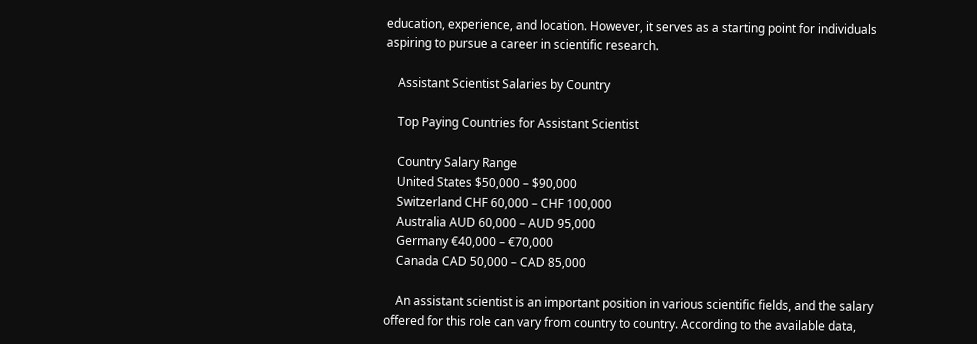education, experience, and location. However, it serves as a starting point for individuals aspiring to pursue a career in scientific research.

    Assistant Scientist Salaries by Country

    Top Paying Countries for Assistant Scientist

    Country Salary Range
    United States $50,000 – $90,000
    Switzerland CHF 60,000 – CHF 100,000
    Australia AUD 60,000 – AUD 95,000
    Germany €40,000 – €70,000
    Canada CAD 50,000 – CAD 85,000

    An assistant scientist is an important position in various scientific fields, and the salary offered for this role can vary from country to country. According to the available data,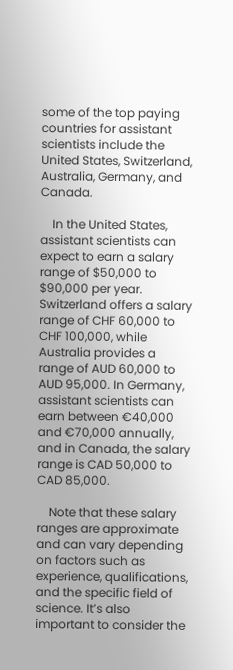some of the top paying countries for assistant scientists include the United States, Switzerland, Australia, Germany, and Canada.

    In the United States, assistant scientists can expect to earn a salary range of $50,000 to $90,000 per year. Switzerland offers a salary range of CHF 60,000 to CHF 100,000, while Australia provides a range of AUD 60,000 to AUD 95,000. In Germany, assistant scientists can earn between €40,000 and €70,000 annually, and in Canada, the salary range is CAD 50,000 to CAD 85,000.

    Note that these salary ranges are approximate and can vary depending on factors such as experience, qualifications, and the specific field of science. It’s also important to consider the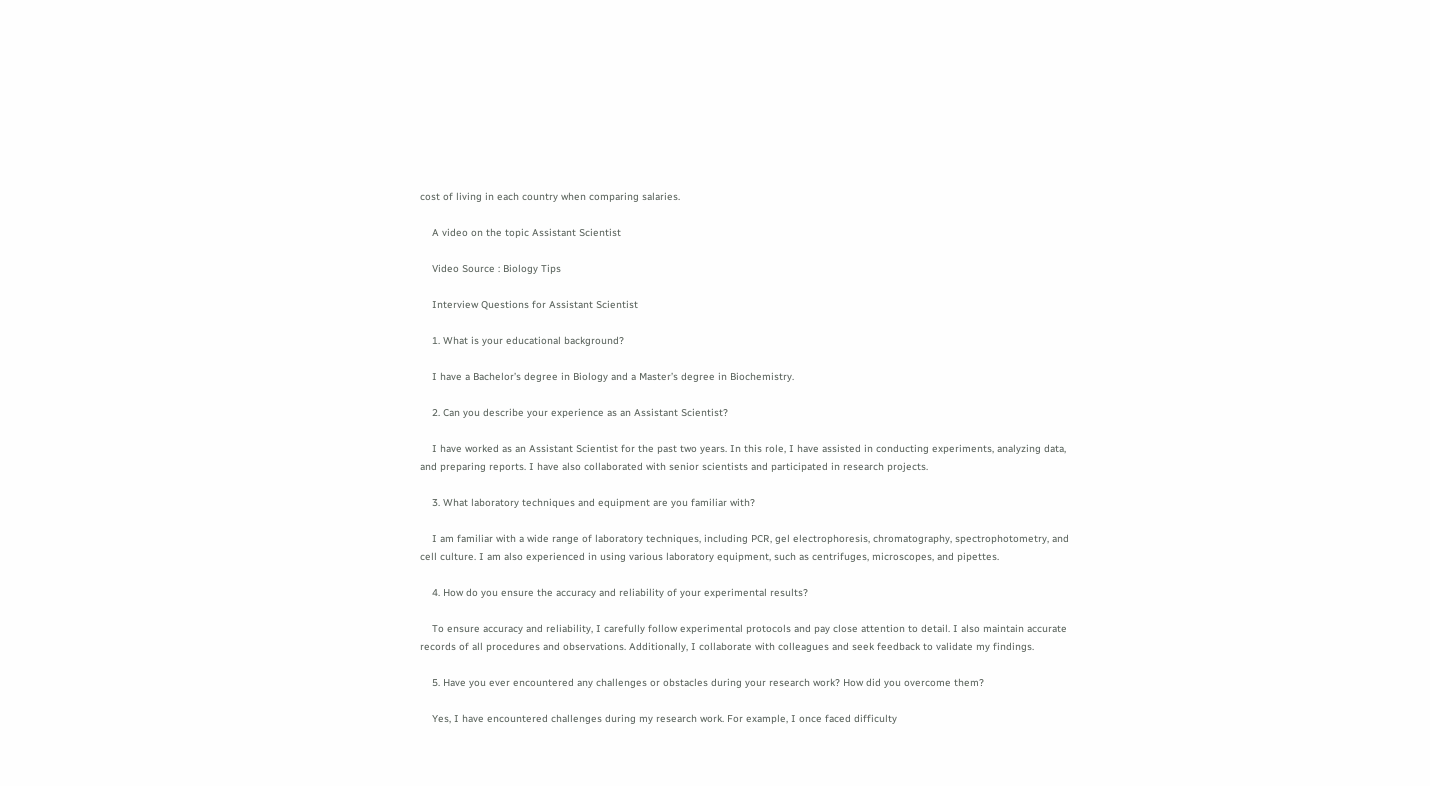cost of living in each country when comparing salaries.

    A video on the topic Assistant Scientist

    Video Source : Biology Tips

    Interview Questions for Assistant Scientist

    1. What is your educational background?

    I have a Bachelor’s degree in Biology and a Master’s degree in Biochemistry.

    2. Can you describe your experience as an Assistant Scientist?

    I have worked as an Assistant Scientist for the past two years. In this role, I have assisted in conducting experiments, analyzing data, and preparing reports. I have also collaborated with senior scientists and participated in research projects.

    3. What laboratory techniques and equipment are you familiar with?

    I am familiar with a wide range of laboratory techniques, including PCR, gel electrophoresis, chromatography, spectrophotometry, and cell culture. I am also experienced in using various laboratory equipment, such as centrifuges, microscopes, and pipettes.

    4. How do you ensure the accuracy and reliability of your experimental results?

    To ensure accuracy and reliability, I carefully follow experimental protocols and pay close attention to detail. I also maintain accurate records of all procedures and observations. Additionally, I collaborate with colleagues and seek feedback to validate my findings.

    5. Have you ever encountered any challenges or obstacles during your research work? How did you overcome them?

    Yes, I have encountered challenges during my research work. For example, I once faced difficulty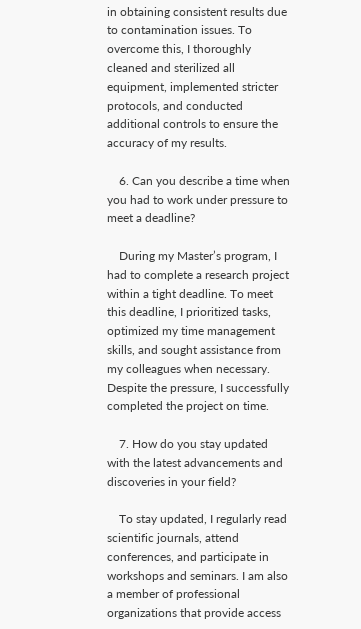in obtaining consistent results due to contamination issues. To overcome this, I thoroughly cleaned and sterilized all equipment, implemented stricter protocols, and conducted additional controls to ensure the accuracy of my results.

    6. Can you describe a time when you had to work under pressure to meet a deadline?

    During my Master’s program, I had to complete a research project within a tight deadline. To meet this deadline, I prioritized tasks, optimized my time management skills, and sought assistance from my colleagues when necessary. Despite the pressure, I successfully completed the project on time.

    7. How do you stay updated with the latest advancements and discoveries in your field?

    To stay updated, I regularly read scientific journals, attend conferences, and participate in workshops and seminars. I am also a member of professional organizations that provide access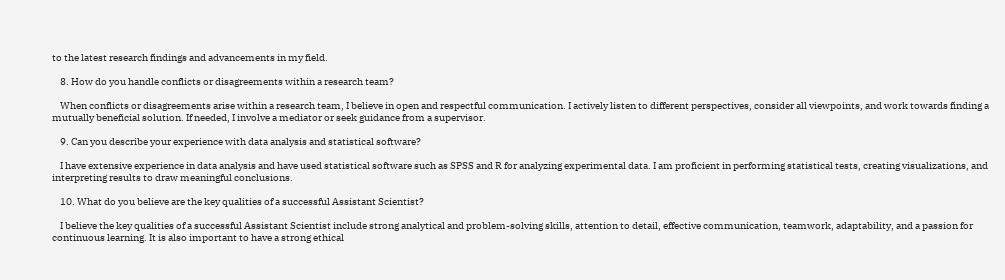to the latest research findings and advancements in my field.

    8. How do you handle conflicts or disagreements within a research team?

    When conflicts or disagreements arise within a research team, I believe in open and respectful communication. I actively listen to different perspectives, consider all viewpoints, and work towards finding a mutually beneficial solution. If needed, I involve a mediator or seek guidance from a supervisor.

    9. Can you describe your experience with data analysis and statistical software?

    I have extensive experience in data analysis and have used statistical software such as SPSS and R for analyzing experimental data. I am proficient in performing statistical tests, creating visualizations, and interpreting results to draw meaningful conclusions.

    10. What do you believe are the key qualities of a successful Assistant Scientist?

    I believe the key qualities of a successful Assistant Scientist include strong analytical and problem-solving skills, attention to detail, effective communication, teamwork, adaptability, and a passion for continuous learning. It is also important to have a strong ethical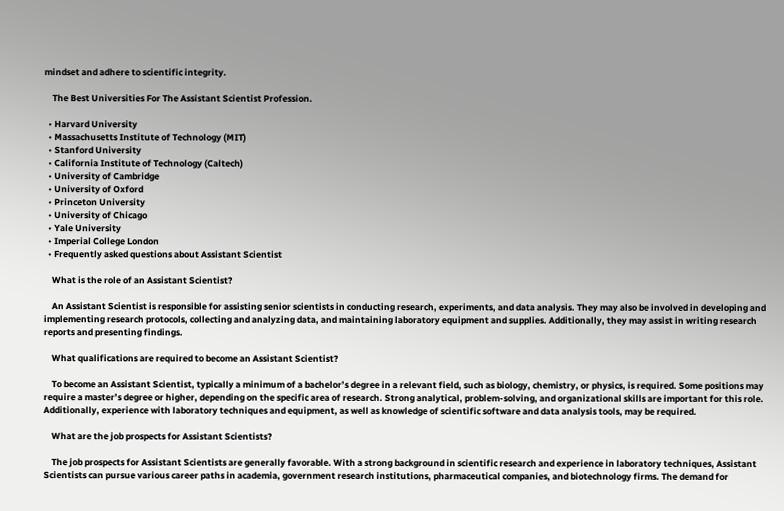mindset and adhere to scientific integrity.

    The Best Universities For The Assistant Scientist Profession.

  • Harvard University
  • Massachusetts Institute of Technology (MIT)
  • Stanford University
  • California Institute of Technology (Caltech)
  • University of Cambridge
  • University of Oxford
  • Princeton University
  • University of Chicago
  • Yale University
  • Imperial College London
  • Frequently asked questions about Assistant Scientist

    What is the role of an Assistant Scientist?

    An Assistant Scientist is responsible for assisting senior scientists in conducting research, experiments, and data analysis. They may also be involved in developing and implementing research protocols, collecting and analyzing data, and maintaining laboratory equipment and supplies. Additionally, they may assist in writing research reports and presenting findings.

    What qualifications are required to become an Assistant Scientist?

    To become an Assistant Scientist, typically a minimum of a bachelor’s degree in a relevant field, such as biology, chemistry, or physics, is required. Some positions may require a master’s degree or higher, depending on the specific area of research. Strong analytical, problem-solving, and organizational skills are important for this role. Additionally, experience with laboratory techniques and equipment, as well as knowledge of scientific software and data analysis tools, may be required.

    What are the job prospects for Assistant Scientists?

    The job prospects for Assistant Scientists are generally favorable. With a strong background in scientific research and experience in laboratory techniques, Assistant Scientists can pursue various career paths in academia, government research institutions, pharmaceutical companies, and biotechnology firms. The demand for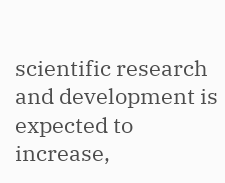scientific research and development is expected to increase,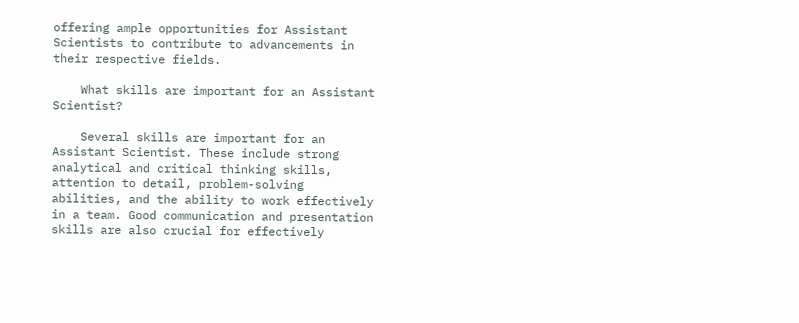offering ample opportunities for Assistant Scientists to contribute to advancements in their respective fields.

    What skills are important for an Assistant Scientist?

    Several skills are important for an Assistant Scientist. These include strong analytical and critical thinking skills, attention to detail, problem-solving abilities, and the ability to work effectively in a team. Good communication and presentation skills are also crucial for effectively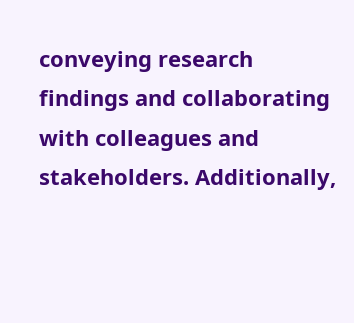conveying research findings and collaborating with colleagues and stakeholders. Additionally,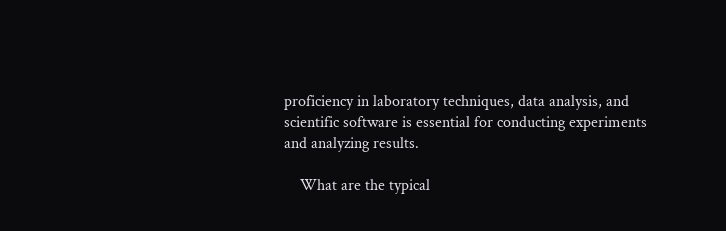proficiency in laboratory techniques, data analysis, and scientific software is essential for conducting experiments and analyzing results.

    What are the typical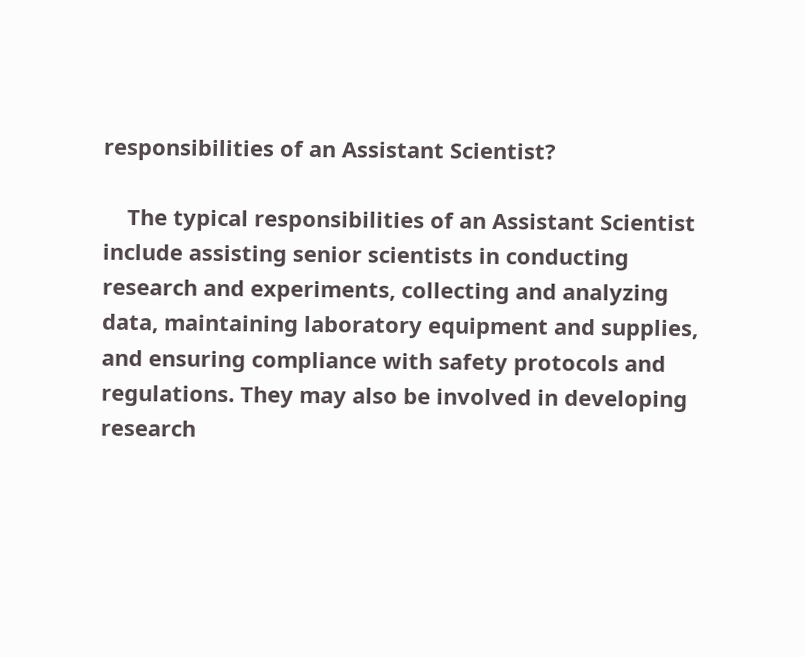responsibilities of an Assistant Scientist?

    The typical responsibilities of an Assistant Scientist include assisting senior scientists in conducting research and experiments, collecting and analyzing data, maintaining laboratory equipment and supplies, and ensuring compliance with safety protocols and regulations. They may also be involved in developing research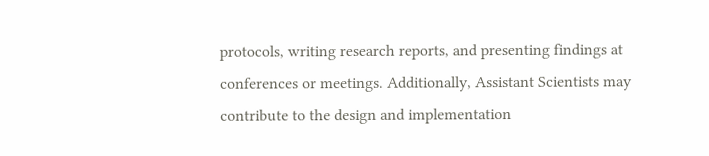protocols, writing research reports, and presenting findings at conferences or meetings. Additionally, Assistant Scientists may contribute to the design and implementation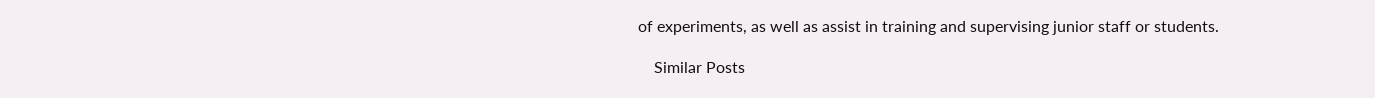of experiments, as well as assist in training and supervising junior staff or students.

    Similar Posts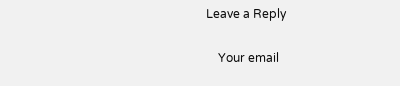Leave a Reply

    Your email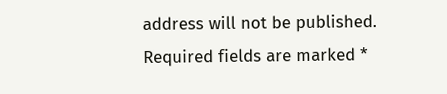address will not be published. Required fields are marked *